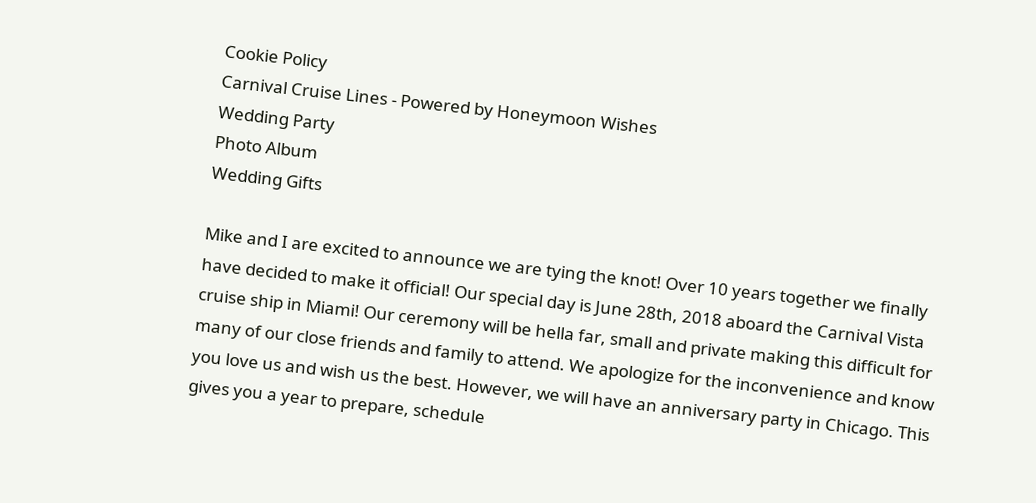Cookie Policy
Carnival Cruise Lines - Powered by Honeymoon Wishes
Wedding Party
Photo Album
Wedding Gifts

Mike and I are excited to announce we are tying the knot! Over 10 years together we finally have decided to make it official! Our special day is June 28th, 2018 aboard the Carnival Vista cruise ship in Miami! Our ceremony will be hella far, small and private making this difficult for many of our close friends and family to attend. We apologize for the inconvenience and know you love us and wish us the best. However, we will have an anniversary party in Chicago. This gives you a year to prepare, schedule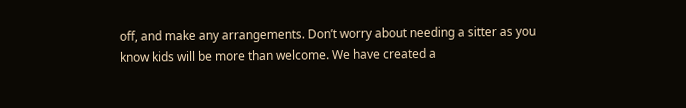off, and make any arrangements. Don’t worry about needing a sitter as you know kids will be more than welcome. We have created a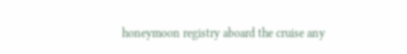honeymoon registry aboard the cruise any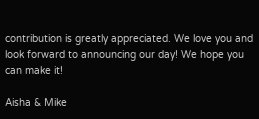contribution is greatly appreciated. We love you and look forward to announcing our day! We hope you can make it!

Aisha & Mike